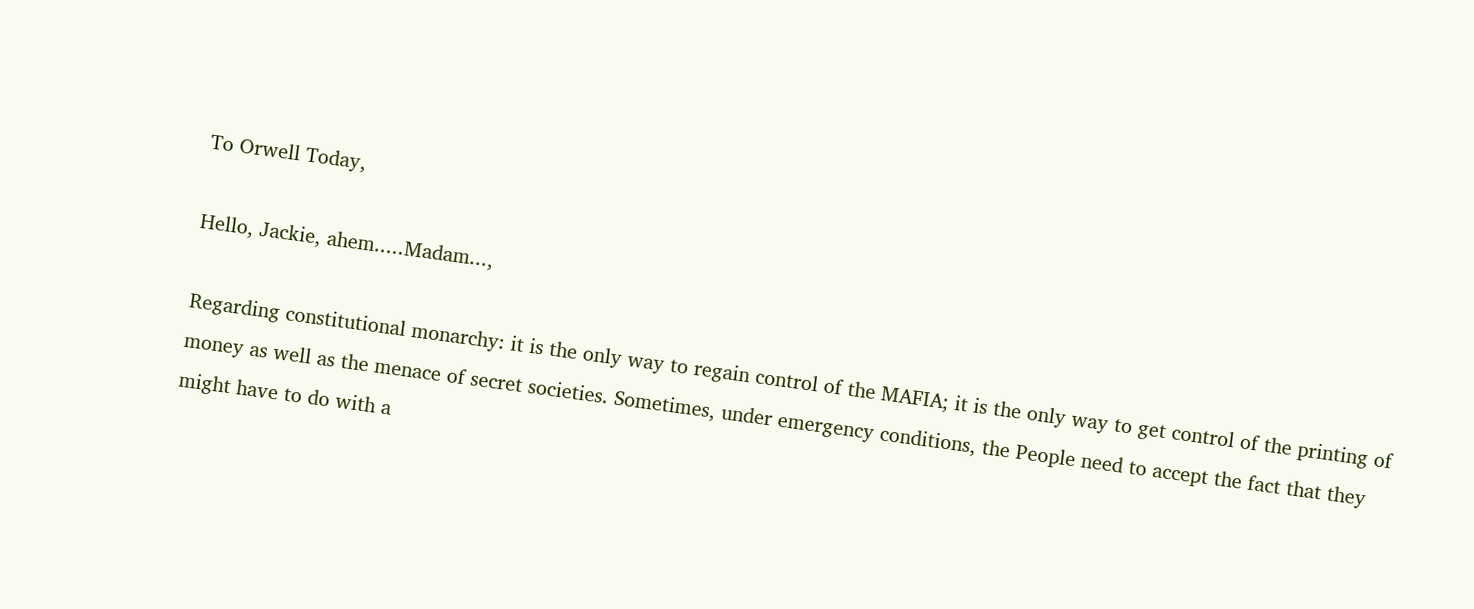To Orwell Today,

Hello, Jackie, ahem.....Madam...,

Regarding constitutional monarchy: it is the only way to regain control of the MAFIA; it is the only way to get control of the printing of money as well as the menace of secret societies. Sometimes, under emergency conditions, the People need to accept the fact that they might have to do with a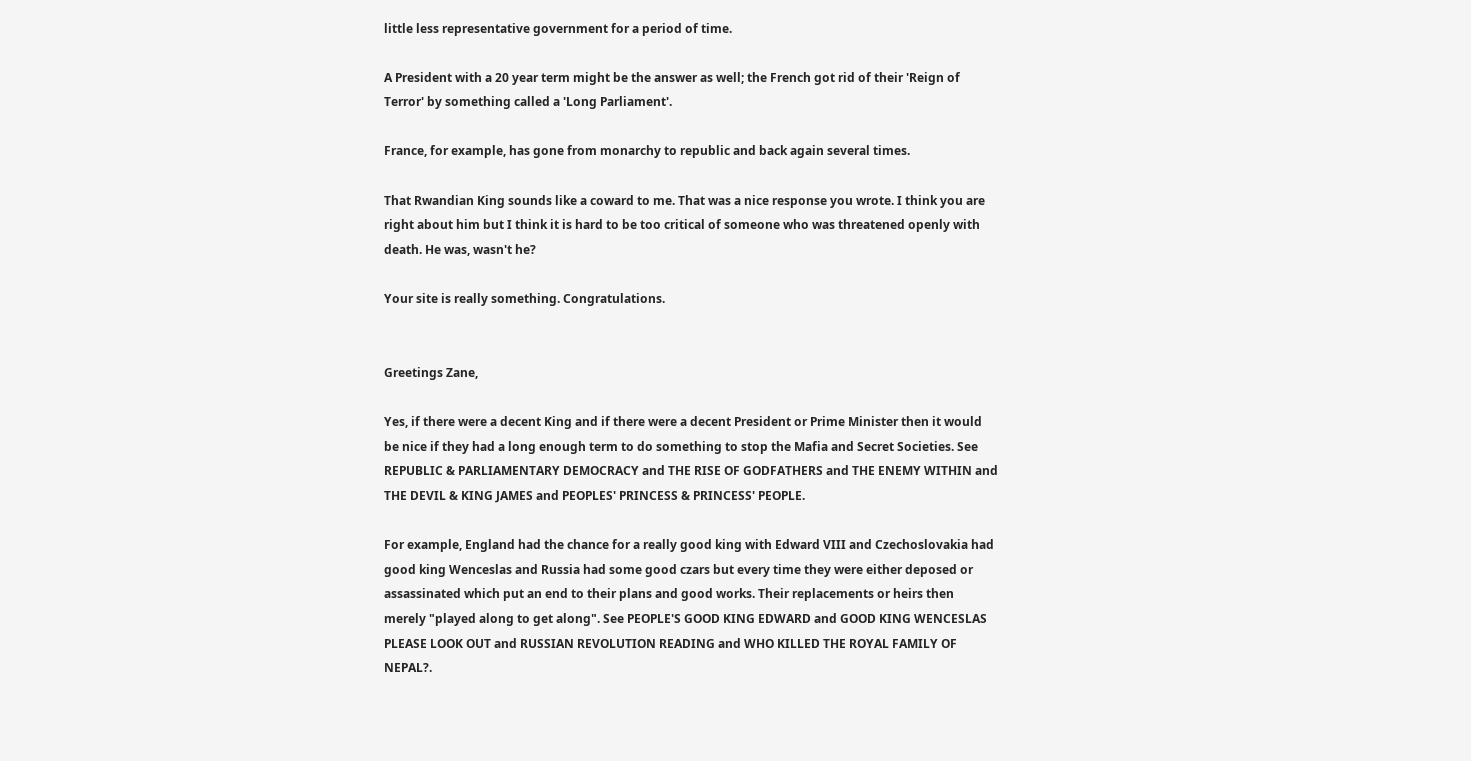little less representative government for a period of time.

A President with a 20 year term might be the answer as well; the French got rid of their 'Reign of Terror' by something called a 'Long Parliament'.

France, for example, has gone from monarchy to republic and back again several times.

That Rwandian King sounds like a coward to me. That was a nice response you wrote. I think you are right about him but I think it is hard to be too critical of someone who was threatened openly with death. He was, wasn't he?

Your site is really something. Congratulations.


Greetings Zane,

Yes, if there were a decent King and if there were a decent President or Prime Minister then it would be nice if they had a long enough term to do something to stop the Mafia and Secret Societies. See REPUBLIC & PARLIAMENTARY DEMOCRACY and THE RISE OF GODFATHERS and THE ENEMY WITHIN and THE DEVIL & KING JAMES and PEOPLES' PRINCESS & PRINCESS' PEOPLE.

For example, England had the chance for a really good king with Edward VIII and Czechoslovakia had good king Wenceslas and Russia had some good czars but every time they were either deposed or assassinated which put an end to their plans and good works. Their replacements or heirs then merely "played along to get along". See PEOPLE'S GOOD KING EDWARD and GOOD KING WENCESLAS PLEASE LOOK OUT and RUSSIAN REVOLUTION READING and WHO KILLED THE ROYAL FAMILY OF NEPAL?.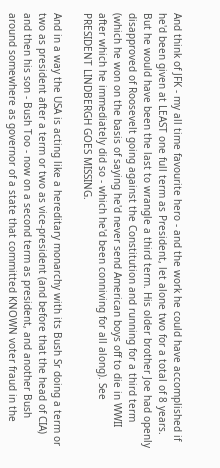And think of JFK - my all time favourite hero - and the work he could have accomplished if he'd been given at LEAST one full term as President, let alone two for a total of 8 years. But he would have been the last to wrangle a third term. His older brother Joe had openly disapproved of Roosevelt going against the Constitution and running for a third term (which he won on the basis of saying he'd never send American boys off to die in WWII after which he immediately did so - which he'd been conniving for all along). See PRESIDENT LINDBERGH GOES MISSING.

And in a way the USA is acting like a hereditary monarchy with its Bush Sr doing a term or two as president after a term or two as vice-president (and before that the head of CIA) and then his son - Bush Too - now on a second term as president, and another Bush around somewhere as governor of a state that committed KNOWN voter fraud in the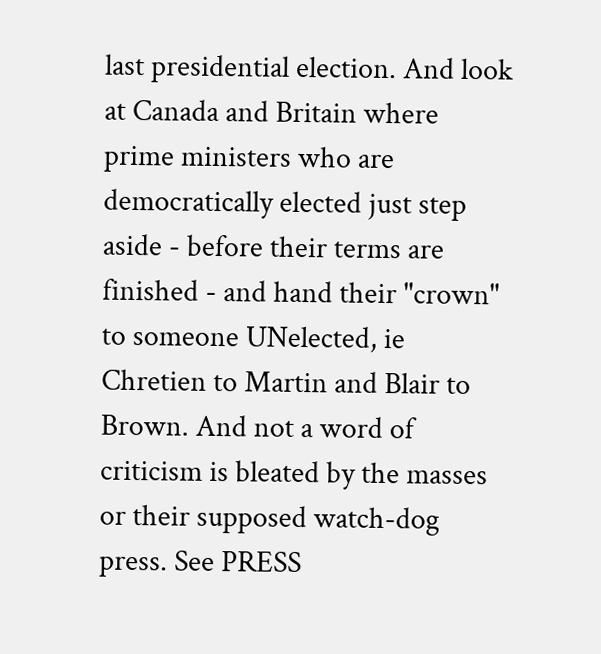last presidential election. And look at Canada and Britain where prime ministers who are democratically elected just step aside - before their terms are finished - and hand their "crown" to someone UNelected, ie Chretien to Martin and Blair to Brown. And not a word of criticism is bleated by the masses or their supposed watch-dog press. See PRESS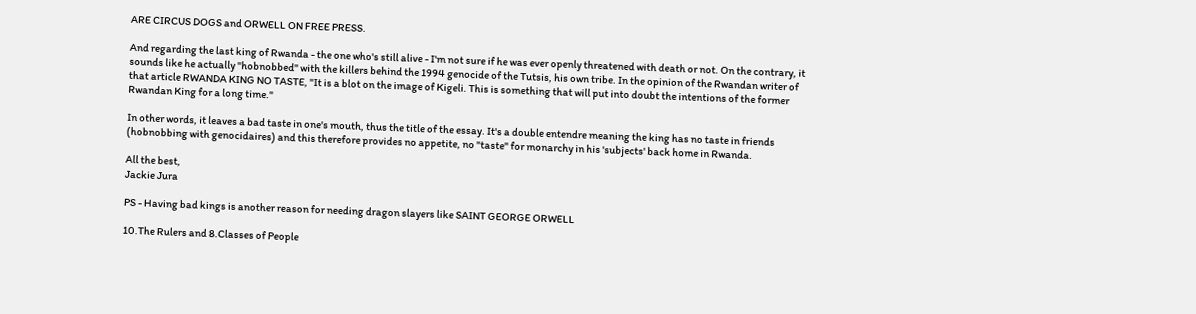ARE CIRCUS DOGS and ORWELL ON FREE PRESS.

And regarding the last king of Rwanda - the one who's still alive - I'm not sure if he was ever openly threatened with death or not. On the contrary, it sounds like he actually "hobnobbed" with the killers behind the 1994 genocide of the Tutsis, his own tribe. In the opinion of the Rwandan writer of that article RWANDA KING NO TASTE, "It is a blot on the image of Kigeli. This is something that will put into doubt the intentions of the former Rwandan King for a long time."

In other words, it leaves a bad taste in one's mouth, thus the title of the essay. It's a double entendre meaning the king has no taste in friends (hobnobbing with genocidaires) and this therefore provides no appetite, no "taste" for monarchy in his 'subjects' back home in Rwanda.

All the best,
Jackie Jura

PS - Having bad kings is another reason for needing dragon slayers like SAINT GEORGE ORWELL

10.The Rulers and 8.Classes of People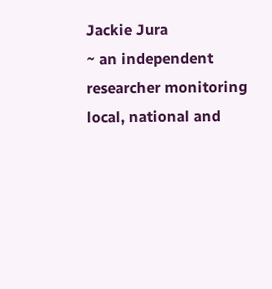Jackie Jura
~ an independent researcher monitoring local, national and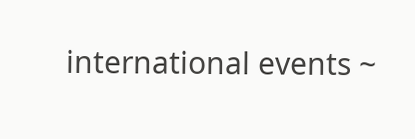international events ~